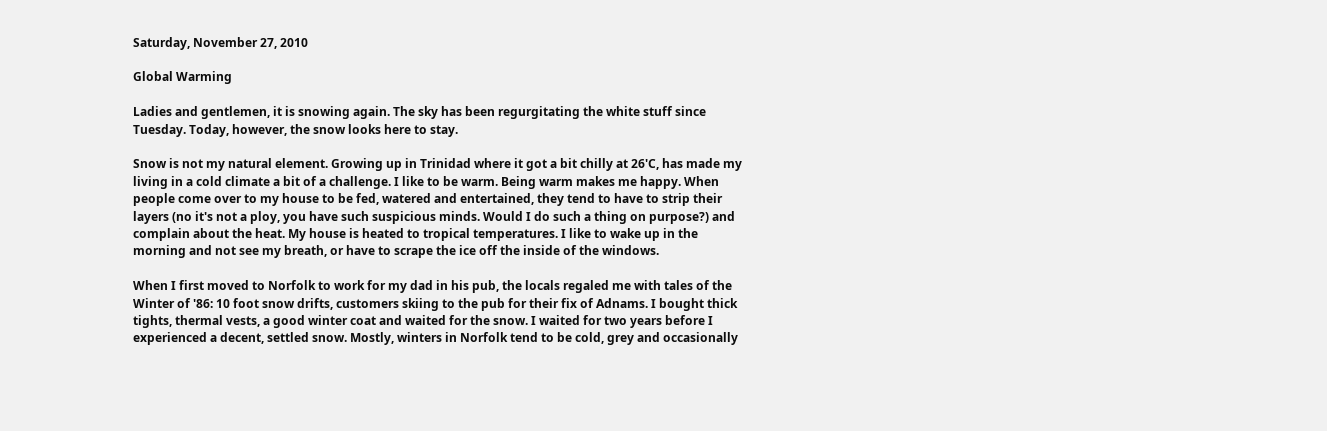Saturday, November 27, 2010

Global Warming

Ladies and gentlemen, it is snowing again. The sky has been regurgitating the white stuff since Tuesday. Today, however, the snow looks here to stay.

Snow is not my natural element. Growing up in Trinidad where it got a bit chilly at 26'C, has made my living in a cold climate a bit of a challenge. I like to be warm. Being warm makes me happy. When people come over to my house to be fed, watered and entertained, they tend to have to strip their layers (no it's not a ploy, you have such suspicious minds. Would I do such a thing on purpose?) and complain about the heat. My house is heated to tropical temperatures. I like to wake up in the morning and not see my breath, or have to scrape the ice off the inside of the windows.

When I first moved to Norfolk to work for my dad in his pub, the locals regaled me with tales of the Winter of '86: 10 foot snow drifts, customers skiing to the pub for their fix of Adnams. I bought thick tights, thermal vests, a good winter coat and waited for the snow. I waited for two years before I experienced a decent, settled snow. Mostly, winters in Norfolk tend to be cold, grey and occasionally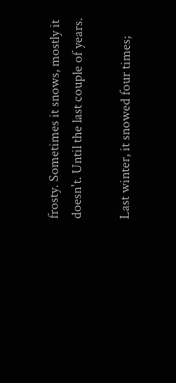frosty. Sometimes it snows, mostly it doesn't. Until the last couple of years.

Last winter, it snowed four times;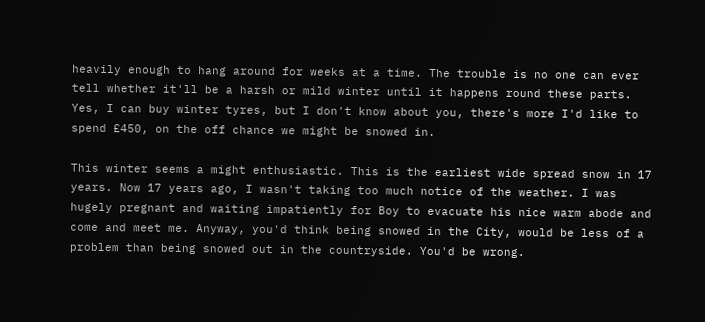heavily enough to hang around for weeks at a time. The trouble is no one can ever tell whether it'll be a harsh or mild winter until it happens round these parts. Yes, I can buy winter tyres, but I don't know about you, there's more I'd like to spend £450, on the off chance we might be snowed in.

This winter seems a might enthusiastic. This is the earliest wide spread snow in 17 years. Now 17 years ago, I wasn't taking too much notice of the weather. I was hugely pregnant and waiting impatiently for Boy to evacuate his nice warm abode and come and meet me. Anyway, you'd think being snowed in the City, would be less of a problem than being snowed out in the countryside. You'd be wrong.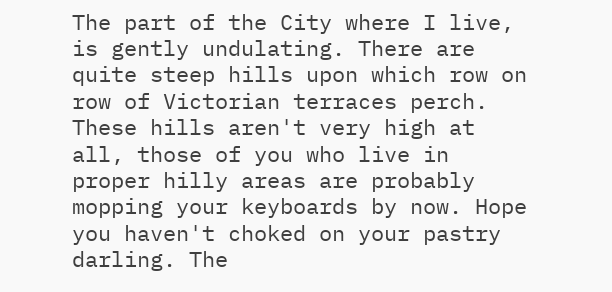The part of the City where I live, is gently undulating. There are quite steep hills upon which row on row of Victorian terraces perch. These hills aren't very high at all, those of you who live in proper hilly areas are probably mopping your keyboards by now. Hope you haven't choked on your pastry darling. The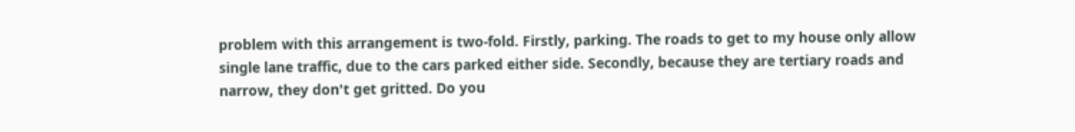problem with this arrangement is two-fold. Firstly, parking. The roads to get to my house only allow single lane traffic, due to the cars parked either side. Secondly, because they are tertiary roads and narrow, they don't get gritted. Do you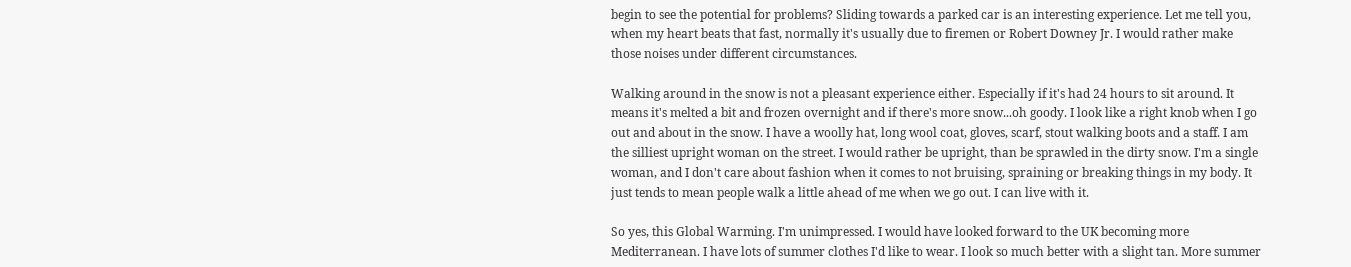begin to see the potential for problems? Sliding towards a parked car is an interesting experience. Let me tell you, when my heart beats that fast, normally it's usually due to firemen or Robert Downey Jr. I would rather make those noises under different circumstances.

Walking around in the snow is not a pleasant experience either. Especially if it's had 24 hours to sit around. It means it's melted a bit and frozen overnight and if there's more snow...oh goody. I look like a right knob when I go out and about in the snow. I have a woolly hat, long wool coat, gloves, scarf, stout walking boots and a staff. I am the silliest upright woman on the street. I would rather be upright, than be sprawled in the dirty snow. I'm a single woman, and I don't care about fashion when it comes to not bruising, spraining or breaking things in my body. It just tends to mean people walk a little ahead of me when we go out. I can live with it.

So yes, this Global Warming. I'm unimpressed. I would have looked forward to the UK becoming more Mediterranean. I have lots of summer clothes I'd like to wear. I look so much better with a slight tan. More summer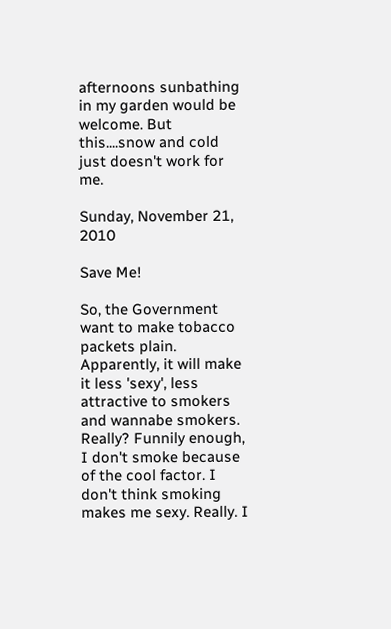afternoons sunbathing in my garden would be welcome. But this....snow and cold just doesn't work for me.

Sunday, November 21, 2010

Save Me!

So, the Government want to make tobacco packets plain. Apparently, it will make it less 'sexy', less attractive to smokers and wannabe smokers. Really? Funnily enough, I don't smoke because of the cool factor. I don't think smoking makes me sexy. Really. I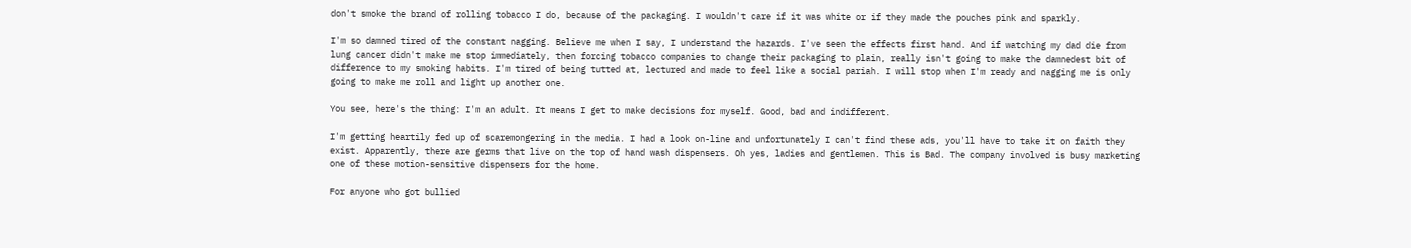don't smoke the brand of rolling tobacco I do, because of the packaging. I wouldn't care if it was white or if they made the pouches pink and sparkly.

I'm so damned tired of the constant nagging. Believe me when I say, I understand the hazards. I've seen the effects first hand. And if watching my dad die from lung cancer didn't make me stop immediately, then forcing tobacco companies to change their packaging to plain, really isn't going to make the damnedest bit of difference to my smoking habits. I'm tired of being tutted at, lectured and made to feel like a social pariah. I will stop when I'm ready and nagging me is only going to make me roll and light up another one.

You see, here's the thing: I'm an adult. It means I get to make decisions for myself. Good, bad and indifferent.

I'm getting heartily fed up of scaremongering in the media. I had a look on-line and unfortunately I can't find these ads, you'll have to take it on faith they exist. Apparently, there are germs that live on the top of hand wash dispensers. Oh yes, ladies and gentlemen. This is Bad. The company involved is busy marketing one of these motion-sensitive dispensers for the home.

For anyone who got bullied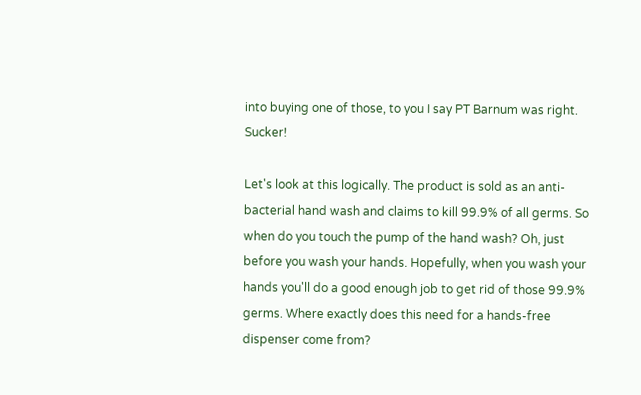into buying one of those, to you I say PT Barnum was right. Sucker!

Let's look at this logically. The product is sold as an anti-bacterial hand wash and claims to kill 99.9% of all germs. So when do you touch the pump of the hand wash? Oh, just before you wash your hands. Hopefully, when you wash your hands you'll do a good enough job to get rid of those 99.9% germs. Where exactly does this need for a hands-free dispenser come from?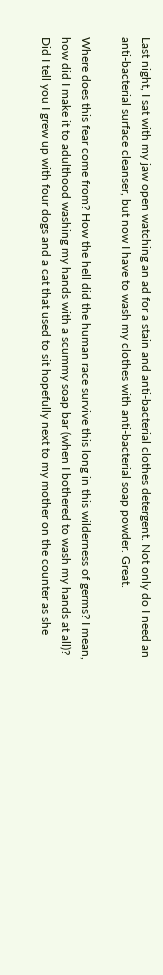Last night, I sat with my jaw open watching an ad for a stain and anti-bacterial clothes detergent. Not only do I need an anti-bacterial surface cleanser, but now I have to wash my clothes with anti-bacterial soap powder. Great.

Where does this fear come from? How the hell did the human race survive this long in this wilderness of germs? I mean, how did I make it to adulthood washing my hands with a scummy soap bar (when I bothered to wash my hands at all)? Did I tell you I grew up with four dogs and a cat that used to sit hopefully next to my mother on the counter as she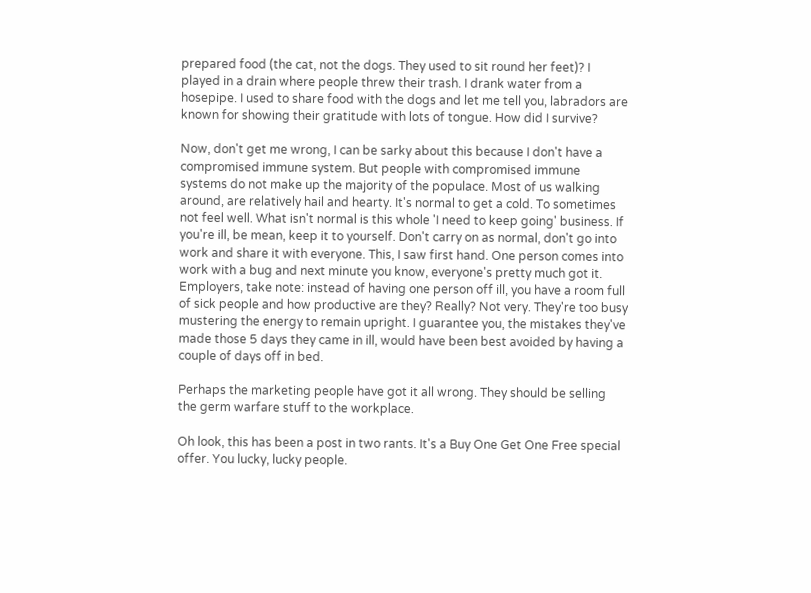prepared food (the cat, not the dogs. They used to sit round her feet)? I played in a drain where people threw their trash. I drank water from a hosepipe. I used to share food with the dogs and let me tell you, labradors are known for showing their gratitude with lots of tongue. How did I survive?

Now, don't get me wrong, I can be sarky about this because I don't have a compromised immune system. But people with compromised immune systems do not make up the majority of the populace. Most of us walking around, are relatively hail and hearty. It's normal to get a cold. To sometimes not feel well. What isn't normal is this whole 'I need to keep going' business. If you're ill, be mean, keep it to yourself. Don't carry on as normal, don't go into work and share it with everyone. This, I saw first hand. One person comes into work with a bug and next minute you know, everyone's pretty much got it. Employers, take note: instead of having one person off ill, you have a room full of sick people and how productive are they? Really? Not very. They're too busy mustering the energy to remain upright. I guarantee you, the mistakes they've made those 5 days they came in ill, would have been best avoided by having a couple of days off in bed.

Perhaps the marketing people have got it all wrong. They should be selling the germ warfare stuff to the workplace.

Oh look, this has been a post in two rants. It's a Buy One Get One Free special offer. You lucky, lucky people.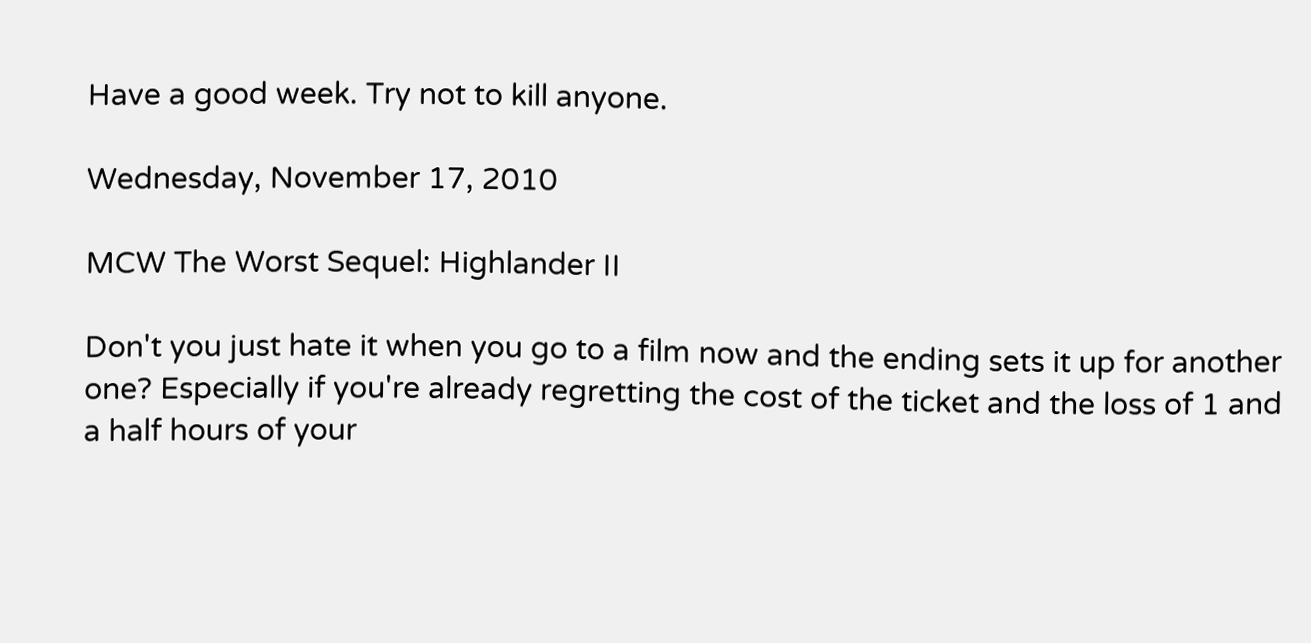Have a good week. Try not to kill anyone.

Wednesday, November 17, 2010

MCW The Worst Sequel: Highlander II

Don't you just hate it when you go to a film now and the ending sets it up for another one? Especially if you're already regretting the cost of the ticket and the loss of 1 and a half hours of your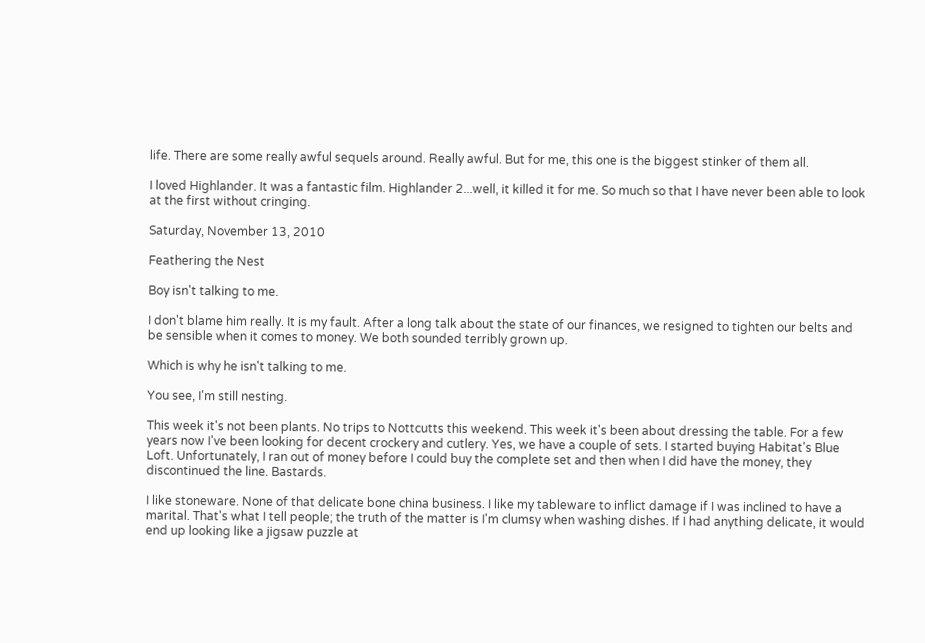life. There are some really awful sequels around. Really awful. But for me, this one is the biggest stinker of them all.

I loved Highlander. It was a fantastic film. Highlander 2...well, it killed it for me. So much so that I have never been able to look at the first without cringing.

Saturday, November 13, 2010

Feathering the Nest

Boy isn't talking to me.

I don't blame him really. It is my fault. After a long talk about the state of our finances, we resigned to tighten our belts and be sensible when it comes to money. We both sounded terribly grown up.

Which is why he isn't talking to me.

You see, I'm still nesting.

This week it's not been plants. No trips to Nottcutts this weekend. This week it's been about dressing the table. For a few years now I've been looking for decent crockery and cutlery. Yes, we have a couple of sets. I started buying Habitat's Blue Loft. Unfortunately, I ran out of money before I could buy the complete set and then when I did have the money, they discontinued the line. Bastards.

I like stoneware. None of that delicate bone china business. I like my tableware to inflict damage if I was inclined to have a marital. That's what I tell people; the truth of the matter is I'm clumsy when washing dishes. If I had anything delicate, it would end up looking like a jigsaw puzzle at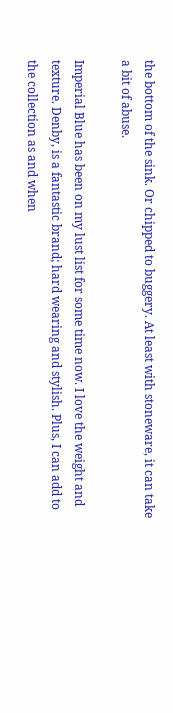the bottom of the sink. Or chipped to buggery. At least with stoneware, it can take a bit of abuse.

Imperial Blue has been on my lust list for some time now. I love the weight and texture. Denby, is a fantastic brand; hard wearing and stylish. Plus, I can add to the collection as and when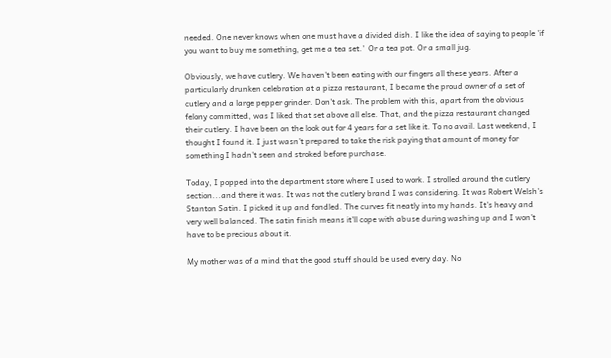needed. One never knows when one must have a divided dish. I like the idea of saying to people 'if you want to buy me something, get me a tea set.'  Or a tea pot. Or a small jug.

Obviously, we have cutlery. We haven't been eating with our fingers all these years. After a particularly drunken celebration at a pizza restaurant, I became the proud owner of a set of cutlery and a large pepper grinder. Don't ask. The problem with this, apart from the obvious felony committed, was I liked that set above all else. That, and the pizza restaurant changed their cutlery. I have been on the look out for 4 years for a set like it. To no avail. Last weekend, I thought I found it. I just wasn't prepared to take the risk paying that amount of money for something I hadn't seen and stroked before purchase.

Today, I popped into the department store where I used to work. I strolled around the cutlery section...and there it was. It was not the cutlery brand I was considering. It was Robert Welsh's Stanton Satin. I picked it up and fondled. The curves fit neatly into my hands. It's heavy and very well balanced. The satin finish means it'll cope with abuse during washing up and I won't have to be precious about it.

My mother was of a mind that the good stuff should be used every day. No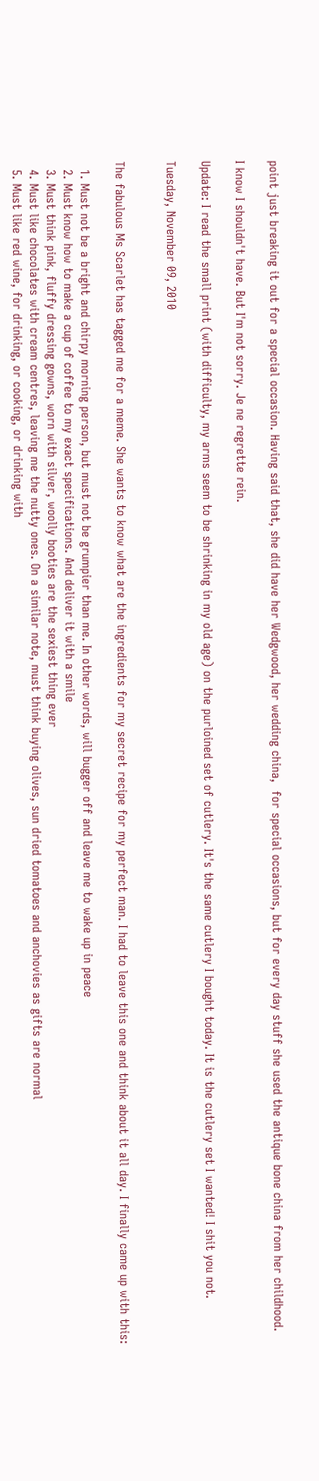point just breaking it out for a special occasion. Having said that, she did have her Wedgwood, her wedding china,  for special occasions, but for every day stuff she used the antique bone china from her childhood.

I know I shouldn't have. But I'm not sorry. Je ne regrette rein.

Update: I read the small print (with difficulty, my arms seem to be shrinking in my old age) on the purloined set of cutlery. It's the same cutlery I bought today. It is the cutlery set I wanted! I shit you not.

Tuesday, November 09, 2010


The fabulous Ms Scarlet has tagged me for a meme. She wants to know what are the ingredients for my secret recipe for my perfect man. I had to leave this one and think about it all day. I finally came up with this:

  1. Must not be a bright and chirpy morning person, but must not be grumpier than me. In other words, will bugger off and leave me to wake up in peace
  2. Must know how to make a cup of coffee to my exact specifications. And deliver it with a smile
  3. Must think pink, fluffy dressing gowns, worn with silver, woolly booties are the sexiest thing ever
  4. Must like chocolates with cream centres, leaving me the nutty ones. On a similar note, must think buying olives, sun dried tomatoes and anchovies as gifts are normal
  5. Must like red wine, for drinking, or cooking, or drinking with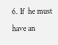6. If  he must have an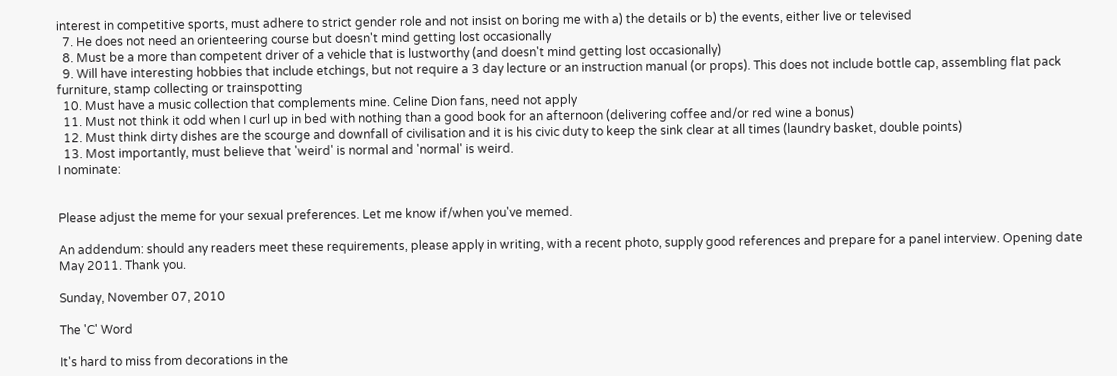interest in competitive sports, must adhere to strict gender role and not insist on boring me with a) the details or b) the events, either live or televised
  7. He does not need an orienteering course but doesn't mind getting lost occasionally
  8. Must be a more than competent driver of a vehicle that is lustworthy (and doesn't mind getting lost occasionally)
  9. Will have interesting hobbies that include etchings, but not require a 3 day lecture or an instruction manual (or props). This does not include bottle cap, assembling flat pack furniture, stamp collecting or trainspotting
  10. Must have a music collection that complements mine. Celine Dion fans, need not apply
  11. Must not think it odd when I curl up in bed with nothing than a good book for an afternoon (delivering coffee and/or red wine a bonus)
  12. Must think dirty dishes are the scourge and downfall of civilisation and it is his civic duty to keep the sink clear at all times (laundry basket, double points)
  13. Most importantly, must believe that 'weird' is normal and 'normal' is weird.
I nominate:


Please adjust the meme for your sexual preferences. Let me know if/when you've memed.

An addendum: should any readers meet these requirements, please apply in writing, with a recent photo, supply good references and prepare for a panel interview. Opening date May 2011. Thank you.

Sunday, November 07, 2010

The 'C' Word

It's hard to miss from decorations in the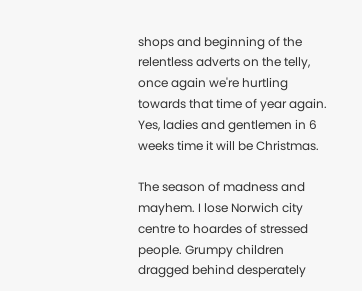shops and beginning of the relentless adverts on the telly, once again we're hurtling towards that time of year again. Yes, ladies and gentlemen in 6 weeks time it will be Christmas.

The season of madness and mayhem. I lose Norwich city centre to hoardes of stressed people. Grumpy children dragged behind desperately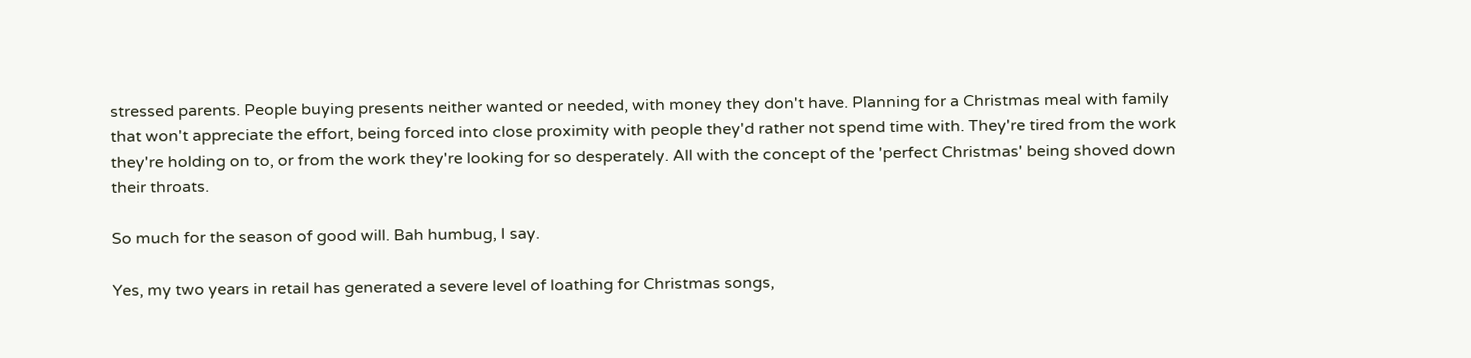stressed parents. People buying presents neither wanted or needed, with money they don't have. Planning for a Christmas meal with family that won't appreciate the effort, being forced into close proximity with people they'd rather not spend time with. They're tired from the work they're holding on to, or from the work they're looking for so desperately. All with the concept of the 'perfect Christmas' being shoved down their throats.

So much for the season of good will. Bah humbug, I say.

Yes, my two years in retail has generated a severe level of loathing for Christmas songs,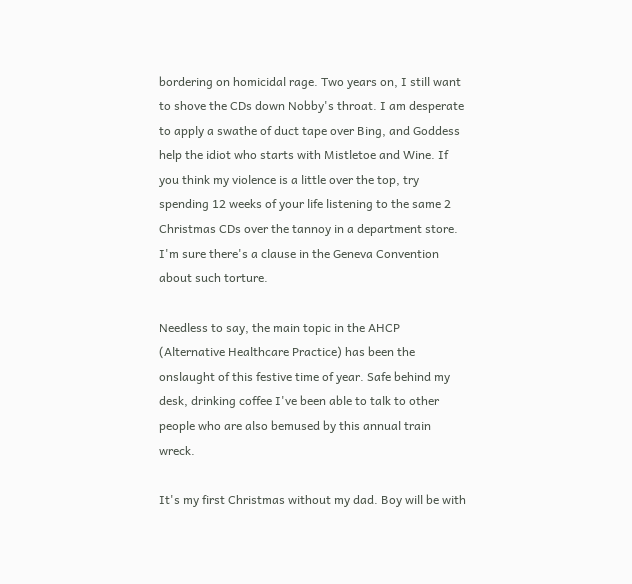bordering on homicidal rage. Two years on, I still want to shove the CDs down Nobby's throat. I am desperate to apply a swathe of duct tape over Bing, and Goddess help the idiot who starts with Mistletoe and Wine. If you think my violence is a little over the top, try spending 12 weeks of your life listening to the same 2 Christmas CDs over the tannoy in a department store. I'm sure there's a clause in the Geneva Convention about such torture.

Needless to say, the main topic in the AHCP (Alternative Healthcare Practice) has been the onslaught of this festive time of year. Safe behind my desk, drinking coffee I've been able to talk to other people who are also bemused by this annual train wreck.

It's my first Christmas without my dad. Boy will be with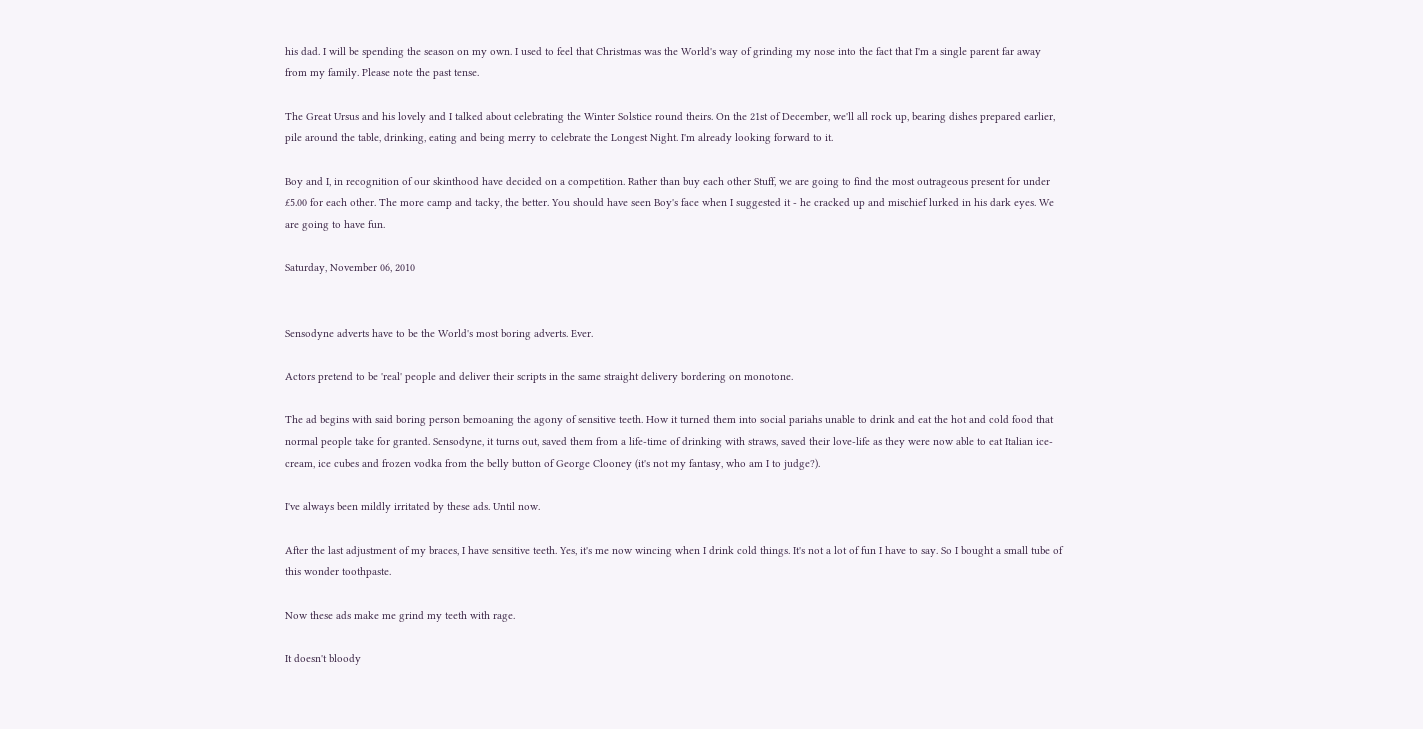his dad. I will be spending the season on my own. I used to feel that Christmas was the World's way of grinding my nose into the fact that I'm a single parent far away from my family. Please note the past tense.

The Great Ursus and his lovely and I talked about celebrating the Winter Solstice round theirs. On the 21st of December, we'll all rock up, bearing dishes prepared earlier, pile around the table, drinking, eating and being merry to celebrate the Longest Night. I'm already looking forward to it.

Boy and I, in recognition of our skinthood have decided on a competition. Rather than buy each other Stuff, we are going to find the most outrageous present for under £5.00 for each other. The more camp and tacky, the better. You should have seen Boy's face when I suggested it - he cracked up and mischief lurked in his dark eyes. We are going to have fun.

Saturday, November 06, 2010


Sensodyne adverts have to be the World's most boring adverts. Ever.

Actors pretend to be 'real' people and deliver their scripts in the same straight delivery bordering on monotone.

The ad begins with said boring person bemoaning the agony of sensitive teeth. How it turned them into social pariahs unable to drink and eat the hot and cold food that normal people take for granted. Sensodyne, it turns out, saved them from a life-time of drinking with straws, saved their love-life as they were now able to eat Italian ice-cream, ice cubes and frozen vodka from the belly button of George Clooney (it's not my fantasy, who am I to judge?).

I've always been mildly irritated by these ads. Until now.

After the last adjustment of my braces, I have sensitive teeth. Yes, it's me now wincing when I drink cold things. It's not a lot of fun I have to say. So I bought a small tube of this wonder toothpaste.

Now these ads make me grind my teeth with rage.

It doesn't bloody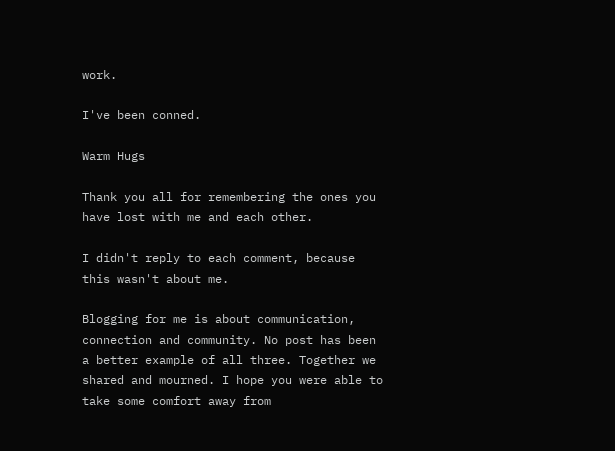work.

I've been conned.

Warm Hugs

Thank you all for remembering the ones you have lost with me and each other.

I didn't reply to each comment, because this wasn't about me.

Blogging for me is about communication, connection and community. No post has been a better example of all three. Together we shared and mourned. I hope you were able to take some comfort away from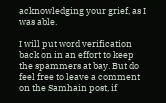acknowledging your grief, as I was able.

I will put word verification back on in an effort to keep the spammers at bay. But do feel free to leave a comment on the Samhain post, if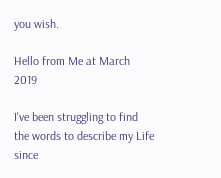you wish.

Hello from Me at March 2019

I've been struggling to find the words to describe my Life since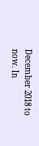December 2018 to now. In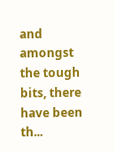and amongst the tough bits, there have been th...